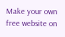Make your own free website on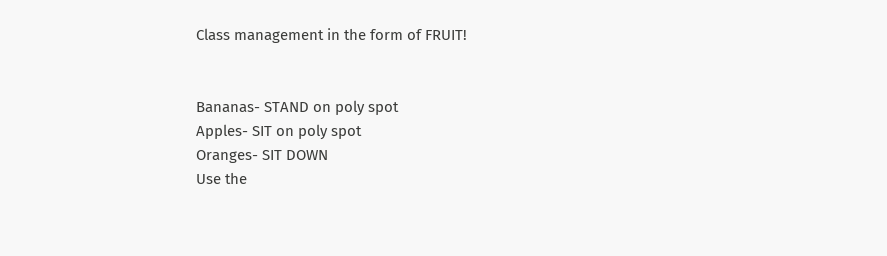Class management in the form of FRUIT!


Bananas- STAND on poly spot
Apples- SIT on poly spot
Oranges- SIT DOWN
Use the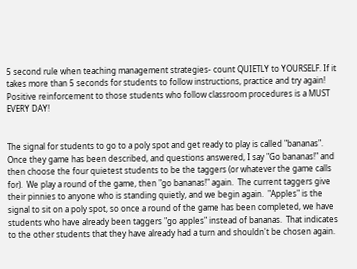5 second rule when teaching management strategies- count QUIETLY to YOURSELF. If it takes more than 5 seconds for students to follow instructions, practice and try again! Positive reinforcement to those students who follow classroom procedures is a MUST EVERY DAY!


The signal for students to go to a poly spot and get ready to play is called "bananas".  Once they game has been described, and questions answered, I say "Go bananas!" and then choose the four quietest students to be the taggers (or whatever the game calls for).  We play a round of the game, then "go bananas!" again.  The current taggers give their pinnies to anyone who is standing quietly, and we begin again.  "Apples" is the signal to sit on a poly spot, so once a round of the game has been completed, we have students who have already been taggers "go apples" instead of bananas.  That indicates to the other students that they have already had a turn and shouldn't be chosen again.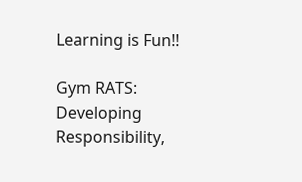Learning is Fun!!

Gym RATS: Developing Responsibility,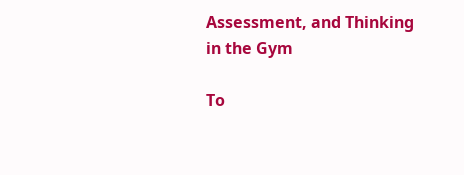Assessment, and Thinking in the Gym

To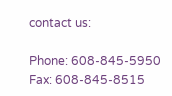contact us:

Phone: 608-845-5950
Fax: 608-845-8515